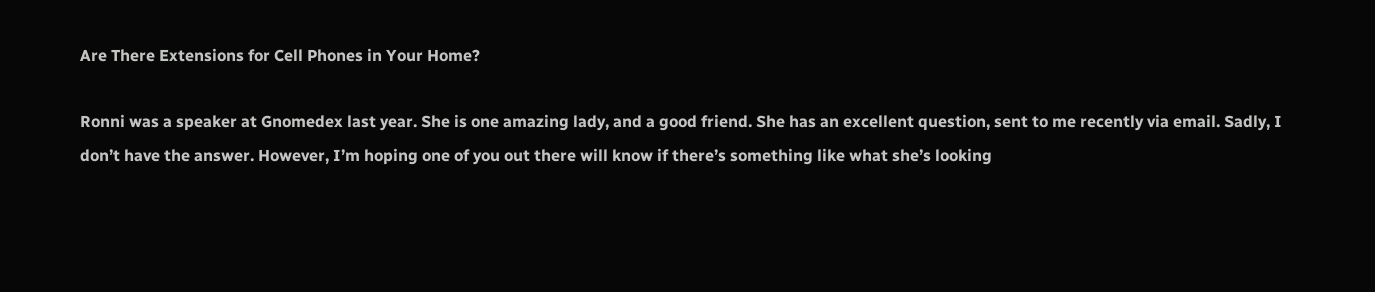Are There Extensions for Cell Phones in Your Home?

Ronni was a speaker at Gnomedex last year. She is one amazing lady, and a good friend. She has an excellent question, sent to me recently via email. Sadly, I don’t have the answer. However, I’m hoping one of you out there will know if there’s something like what she’s looking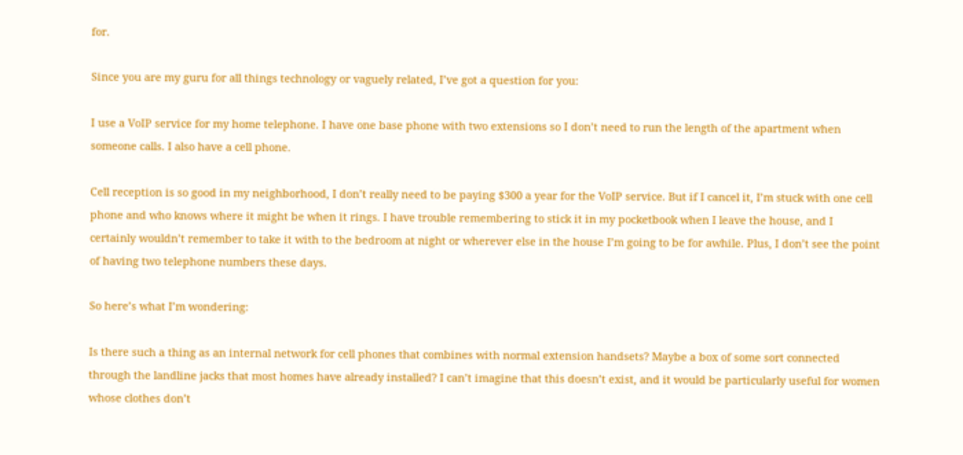for.

Since you are my guru for all things technology or vaguely related, I’ve got a question for you:

I use a VoIP service for my home telephone. I have one base phone with two extensions so I don’t need to run the length of the apartment when someone calls. I also have a cell phone.

Cell reception is so good in my neighborhood, I don’t really need to be paying $300 a year for the VoIP service. But if I cancel it, I’m stuck with one cell phone and who knows where it might be when it rings. I have trouble remembering to stick it in my pocketbook when I leave the house, and I certainly wouldn’t remember to take it with to the bedroom at night or wherever else in the house I’m going to be for awhile. Plus, I don’t see the point of having two telephone numbers these days.

So here’s what I’m wondering:

Is there such a thing as an internal network for cell phones that combines with normal extension handsets? Maybe a box of some sort connected through the landline jacks that most homes have already installed? I can’t imagine that this doesn’t exist, and it would be particularly useful for women whose clothes don’t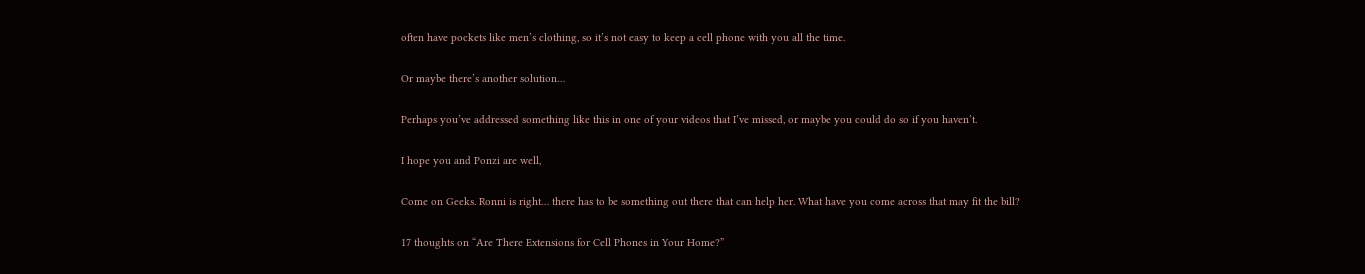often have pockets like men’s clothing, so it’s not easy to keep a cell phone with you all the time.

Or maybe there’s another solution…

Perhaps you’ve addressed something like this in one of your videos that I’ve missed, or maybe you could do so if you haven’t.

I hope you and Ponzi are well,

Come on Geeks. Ronni is right… there has to be something out there that can help her. What have you come across that may fit the bill?

17 thoughts on “Are There Extensions for Cell Phones in Your Home?”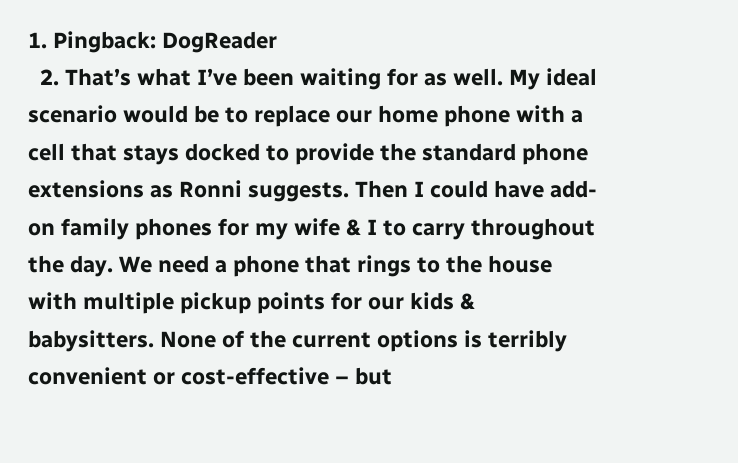1. Pingback: DogReader
  2. That’s what I’ve been waiting for as well. My ideal scenario would be to replace our home phone with a cell that stays docked to provide the standard phone extensions as Ronni suggests. Then I could have add-on family phones for my wife & I to carry throughout the day. We need a phone that rings to the house with multiple pickup points for our kids & babysitters. None of the current options is terribly convenient or cost-effective – but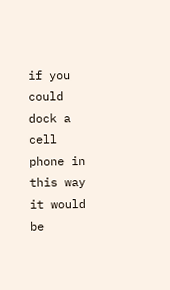if you could dock a cell phone in this way it would be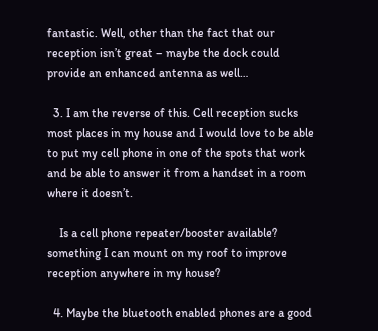fantastic. Well, other than the fact that our reception isn’t great – maybe the dock could provide an enhanced antenna as well…

  3. I am the reverse of this. Cell reception sucks most places in my house and I would love to be able to put my cell phone in one of the spots that work and be able to answer it from a handset in a room where it doesn’t.

    Is a cell phone repeater/booster available? something I can mount on my roof to improve reception anywhere in my house?

  4. Maybe the bluetooth enabled phones are a good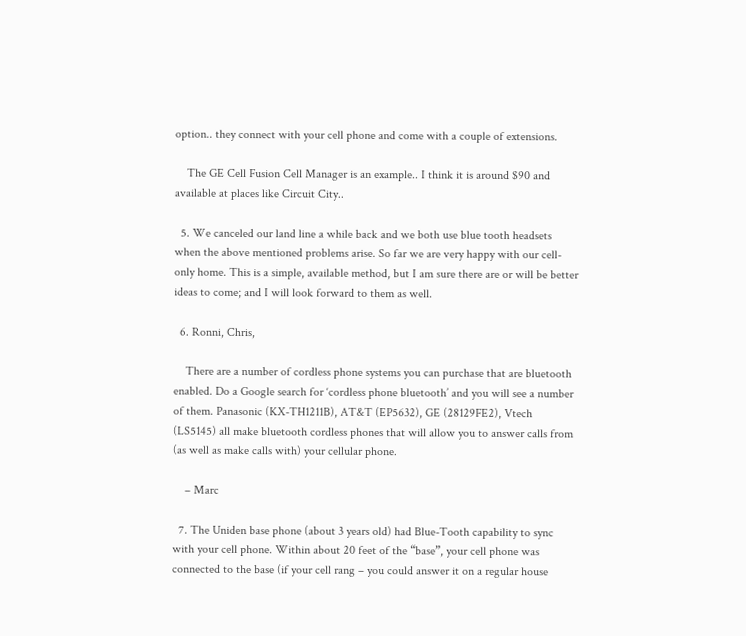option.. they connect with your cell phone and come with a couple of extensions.

    The GE Cell Fusion Cell Manager is an example.. I think it is around $90 and available at places like Circuit City..

  5. We canceled our land line a while back and we both use blue tooth headsets when the above mentioned problems arise. So far we are very happy with our cell-only home. This is a simple, available method, but I am sure there are or will be better ideas to come; and I will look forward to them as well.

  6. Ronni, Chris,

    There are a number of cordless phone systems you can purchase that are bluetooth enabled. Do a Google search for ‘cordless phone bluetooth’ and you will see a number of them. Panasonic (KX-TH1211B), AT&T (EP5632), GE (28129FE2), Vtech (LS5145) all make bluetooth cordless phones that will allow you to answer calls from (as well as make calls with) your cellular phone.

    – Marc

  7. The Uniden base phone (about 3 years old) had Blue-Tooth capability to sync with your cell phone. Within about 20 feet of the “base”, your cell phone was connected to the base (if your cell rang – you could answer it on a regular house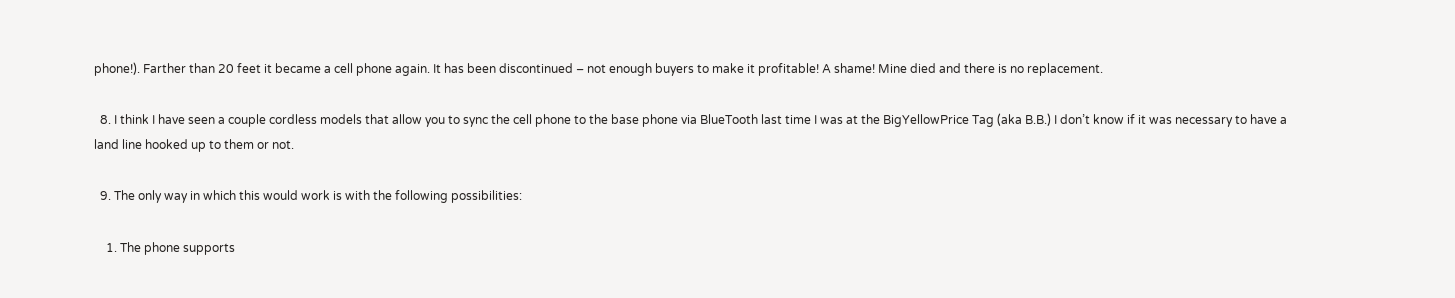phone!). Farther than 20 feet it became a cell phone again. It has been discontinued – not enough buyers to make it profitable! A shame! Mine died and there is no replacement.

  8. I think I have seen a couple cordless models that allow you to sync the cell phone to the base phone via BlueTooth last time I was at the BigYellowPrice Tag (aka B.B.) I don’t know if it was necessary to have a land line hooked up to them or not.

  9. The only way in which this would work is with the following possibilities:

    1. The phone supports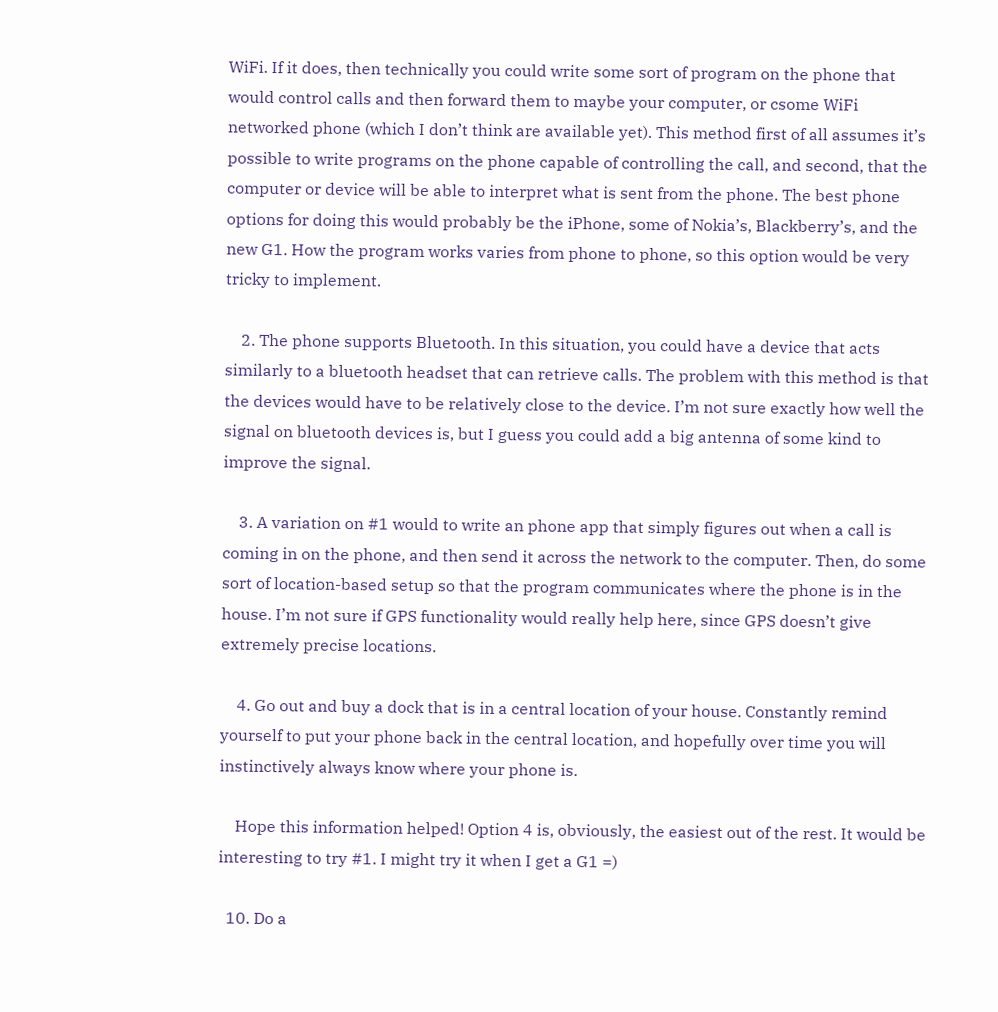WiFi. If it does, then technically you could write some sort of program on the phone that would control calls and then forward them to maybe your computer, or csome WiFi networked phone (which I don’t think are available yet). This method first of all assumes it’s possible to write programs on the phone capable of controlling the call, and second, that the computer or device will be able to interpret what is sent from the phone. The best phone options for doing this would probably be the iPhone, some of Nokia’s, Blackberry’s, and the new G1. How the program works varies from phone to phone, so this option would be very tricky to implement.

    2. The phone supports Bluetooth. In this situation, you could have a device that acts similarly to a bluetooth headset that can retrieve calls. The problem with this method is that the devices would have to be relatively close to the device. I’m not sure exactly how well the signal on bluetooth devices is, but I guess you could add a big antenna of some kind to improve the signal.

    3. A variation on #1 would to write an phone app that simply figures out when a call is coming in on the phone, and then send it across the network to the computer. Then, do some sort of location-based setup so that the program communicates where the phone is in the house. I’m not sure if GPS functionality would really help here, since GPS doesn’t give extremely precise locations.

    4. Go out and buy a dock that is in a central location of your house. Constantly remind yourself to put your phone back in the central location, and hopefully over time you will instinctively always know where your phone is.

    Hope this information helped! Option 4 is, obviously, the easiest out of the rest. It would be interesting to try #1. I might try it when I get a G1 =)

  10. Do a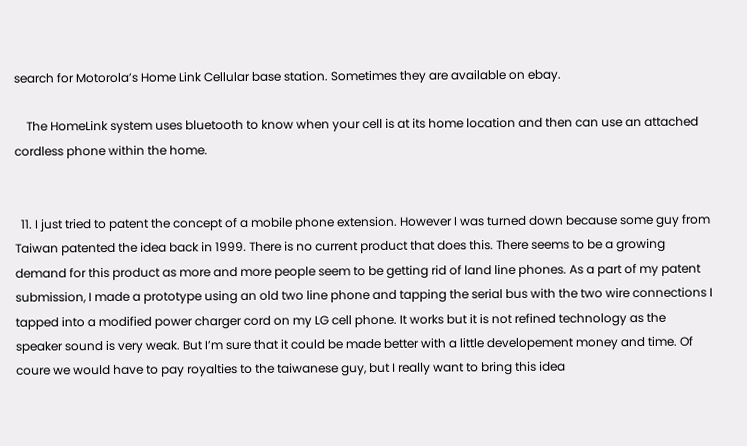search for Motorola’s Home Link Cellular base station. Sometimes they are available on ebay.

    The HomeLink system uses bluetooth to know when your cell is at its home location and then can use an attached cordless phone within the home.


  11. I just tried to patent the concept of a mobile phone extension. However I was turned down because some guy from Taiwan patented the idea back in 1999. There is no current product that does this. There seems to be a growing demand for this product as more and more people seem to be getting rid of land line phones. As a part of my patent submission, I made a prototype using an old two line phone and tapping the serial bus with the two wire connections I tapped into a modified power charger cord on my LG cell phone. It works but it is not refined technology as the speaker sound is very weak. But I’m sure that it could be made better with a little developement money and time. Of coure we would have to pay royalties to the taiwanese guy, but I really want to bring this idea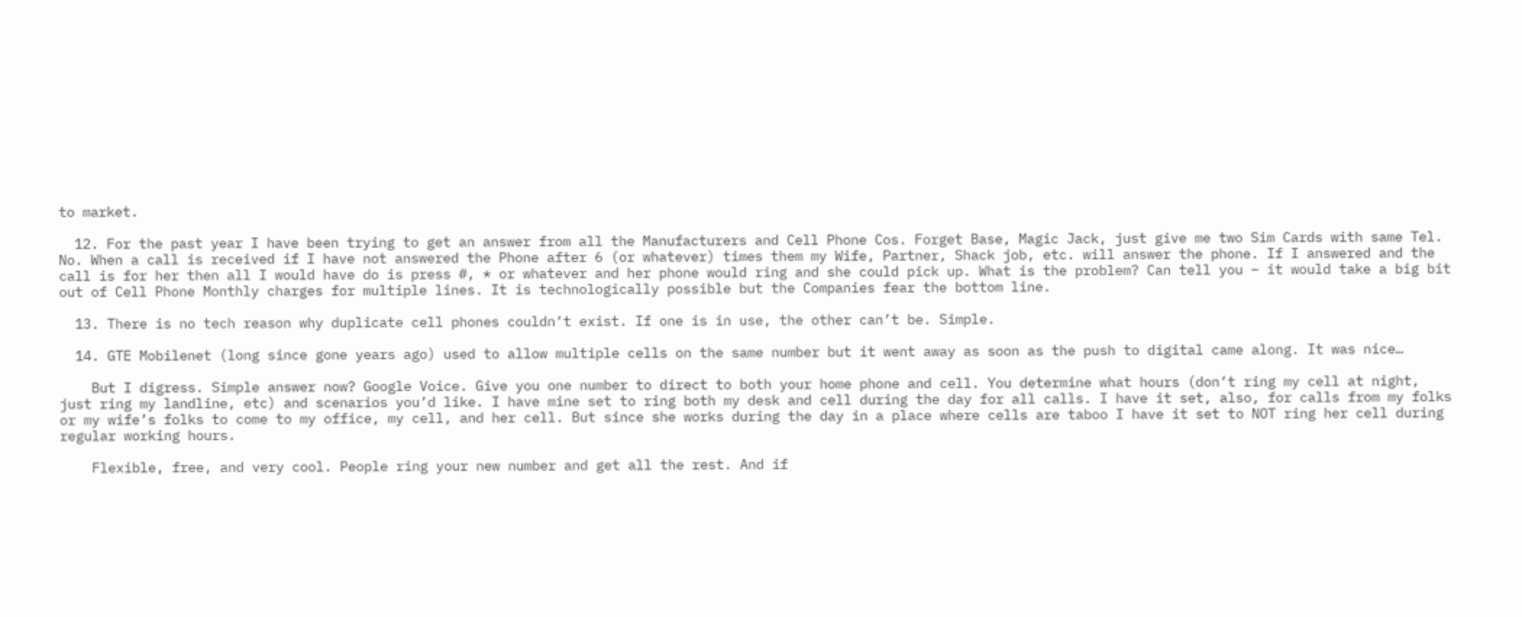to market.

  12. For the past year I have been trying to get an answer from all the Manufacturers and Cell Phone Cos. Forget Base, Magic Jack, just give me two Sim Cards with same Tel. No. When a call is received if I have not answered the Phone after 6 (or whatever) times them my Wife, Partner, Shack job, etc. will answer the phone. If I answered and the call is for her then all I would have do is press #, * or whatever and her phone would ring and she could pick up. What is the problem? Can tell you – it would take a big bit out of Cell Phone Monthly charges for multiple lines. It is technologically possible but the Companies fear the bottom line.

  13. There is no tech reason why duplicate cell phones couldn’t exist. If one is in use, the other can’t be. Simple.

  14. GTE Mobilenet (long since gone years ago) used to allow multiple cells on the same number but it went away as soon as the push to digital came along. It was nice…

    But I digress. Simple answer now? Google Voice. Give you one number to direct to both your home phone and cell. You determine what hours (don’t ring my cell at night, just ring my landline, etc) and scenarios you’d like. I have mine set to ring both my desk and cell during the day for all calls. I have it set, also, for calls from my folks or my wife’s folks to come to my office, my cell, and her cell. But since she works during the day in a place where cells are taboo I have it set to NOT ring her cell during regular working hours.

    Flexible, free, and very cool. People ring your new number and get all the rest. And if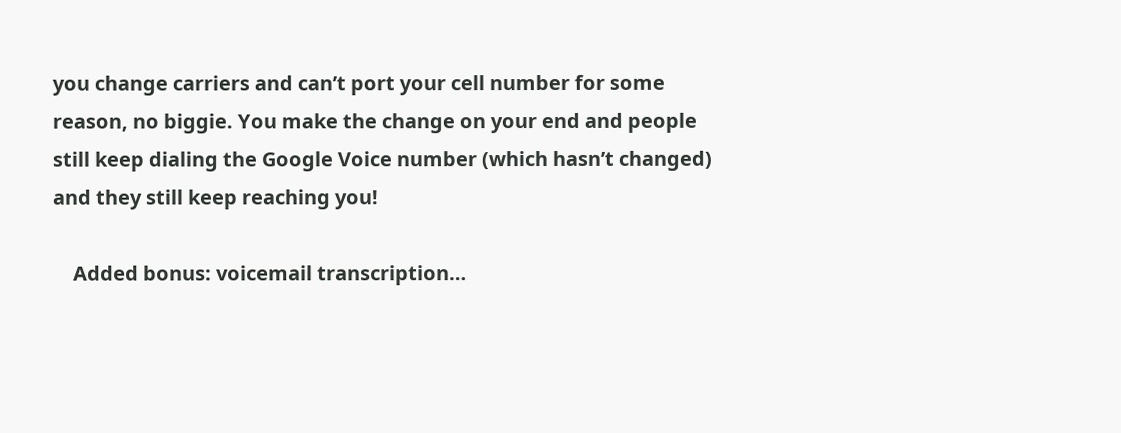you change carriers and can’t port your cell number for some reason, no biggie. You make the change on your end and people still keep dialing the Google Voice number (which hasn’t changed) and they still keep reaching you!

    Added bonus: voicemail transcription…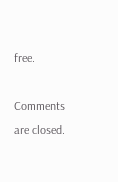free.

Comments are closed.